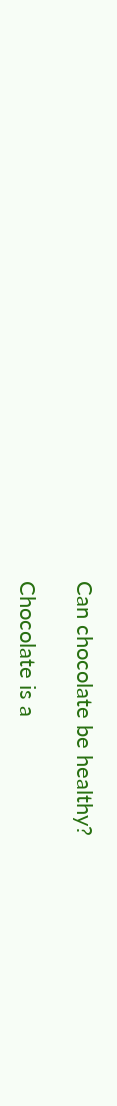Can chocolate be healthy?

Chocolate is a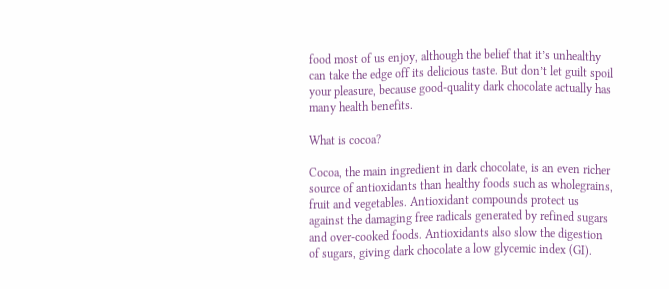food most of us enjoy, although the belief that it’s unhealthy can take the edge off its delicious taste. But don’t let guilt spoil your pleasure, because good-quality dark chocolate actually has many health benefits.

What is cocoa?

Cocoa, the main ingredient in dark chocolate, is an even richer source of antioxidants than healthy foods such as wholegrains, fruit and vegetables. Antioxidant compounds protect us against the damaging free radicals generated by refined sugars and over-cooked foods. Antioxidants also slow the digestion of sugars, giving dark chocolate a low glycemic index (GI).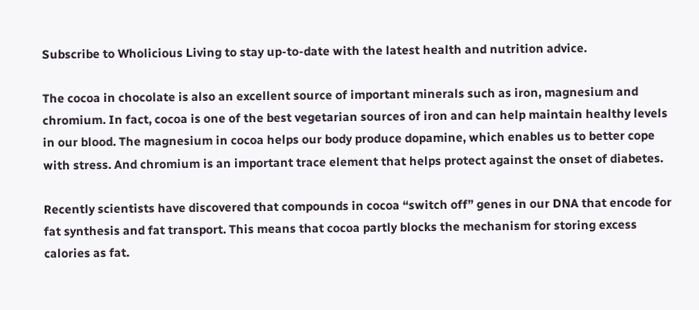Subscribe to Wholicious Living to stay up-to-date with the latest health and nutrition advice.

The cocoa in chocolate is also an excellent source of important minerals such as iron, magnesium and chromium. In fact, cocoa is one of the best vegetarian sources of iron and can help maintain healthy levels in our blood. The magnesium in cocoa helps our body produce dopamine, which enables us to better cope with stress. And chromium is an important trace element that helps protect against the onset of diabetes.

Recently scientists have discovered that compounds in cocoa “switch off” genes in our DNA that encode for fat synthesis and fat transport. This means that cocoa partly blocks the mechanism for storing excess calories as fat.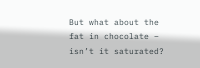But what about the fat in chocolate – isn’t it saturated?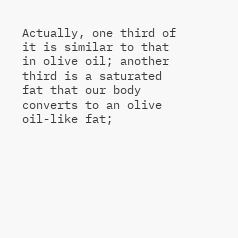Actually, one third of it is similar to that in olive oil; another third is a saturated fat that our body converts to an olive oil-like fat;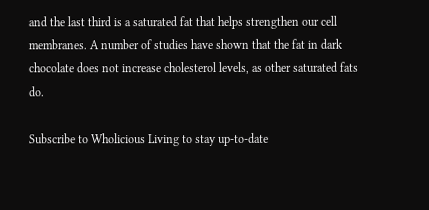and the last third is a saturated fat that helps strengthen our cell membranes. A number of studies have shown that the fat in dark chocolate does not increase cholesterol levels, as other saturated fats do.

Subscribe to Wholicious Living to stay up-to-date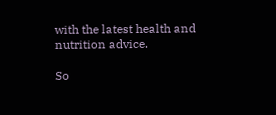with the latest health and nutrition advice.

So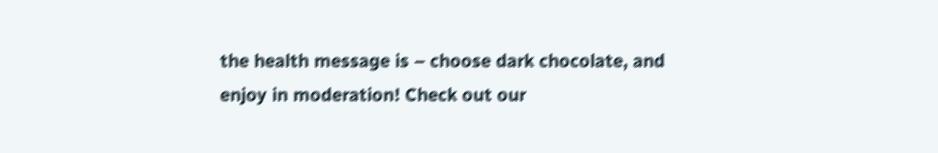the health message is – choose dark chocolate, and enjoy in moderation! Check out our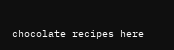chocolate recipes here